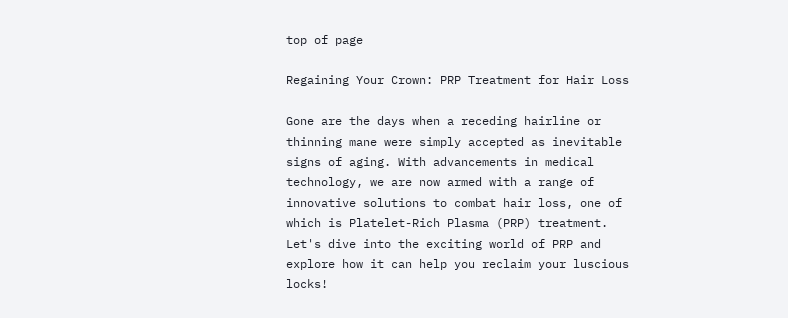top of page

Regaining Your Crown: PRP Treatment for Hair Loss

Gone are the days when a receding hairline or thinning mane were simply accepted as inevitable signs of aging. With advancements in medical technology, we are now armed with a range of innovative solutions to combat hair loss, one of which is Platelet-Rich Plasma (PRP) treatment. Let's dive into the exciting world of PRP and explore how it can help you reclaim your luscious locks!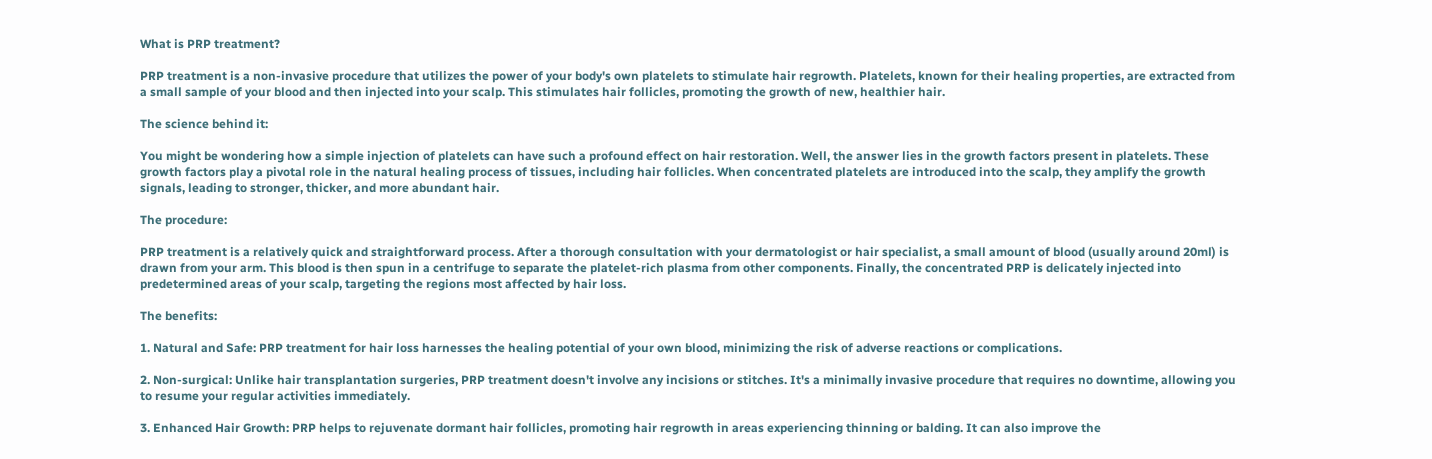What is PRP treatment?

PRP treatment is a non-invasive procedure that utilizes the power of your body's own platelets to stimulate hair regrowth. Platelets, known for their healing properties, are extracted from a small sample of your blood and then injected into your scalp. This stimulates hair follicles, promoting the growth of new, healthier hair.

The science behind it:

You might be wondering how a simple injection of platelets can have such a profound effect on hair restoration. Well, the answer lies in the growth factors present in platelets. These growth factors play a pivotal role in the natural healing process of tissues, including hair follicles. When concentrated platelets are introduced into the scalp, they amplify the growth signals, leading to stronger, thicker, and more abundant hair.

The procedure:

PRP treatment is a relatively quick and straightforward process. After a thorough consultation with your dermatologist or hair specialist, a small amount of blood (usually around 20ml) is drawn from your arm. This blood is then spun in a centrifuge to separate the platelet-rich plasma from other components. Finally, the concentrated PRP is delicately injected into predetermined areas of your scalp, targeting the regions most affected by hair loss.

The benefits:

1. Natural and Safe: PRP treatment for hair loss harnesses the healing potential of your own blood, minimizing the risk of adverse reactions or complications.

2. Non-surgical: Unlike hair transplantation surgeries, PRP treatment doesn't involve any incisions or stitches. It's a minimally invasive procedure that requires no downtime, allowing you to resume your regular activities immediately.

3. Enhanced Hair Growth: PRP helps to rejuvenate dormant hair follicles, promoting hair regrowth in areas experiencing thinning or balding. It can also improve the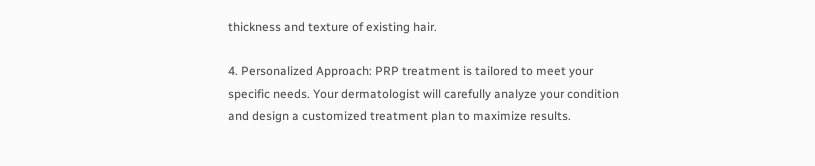thickness and texture of existing hair.

4. Personalized Approach: PRP treatment is tailored to meet your specific needs. Your dermatologist will carefully analyze your condition and design a customized treatment plan to maximize results.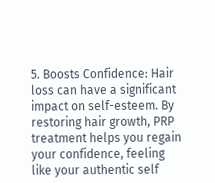5. Boosts Confidence: Hair loss can have a significant impact on self-esteem. By restoring hair growth, PRP treatment helps you regain your confidence, feeling like your authentic self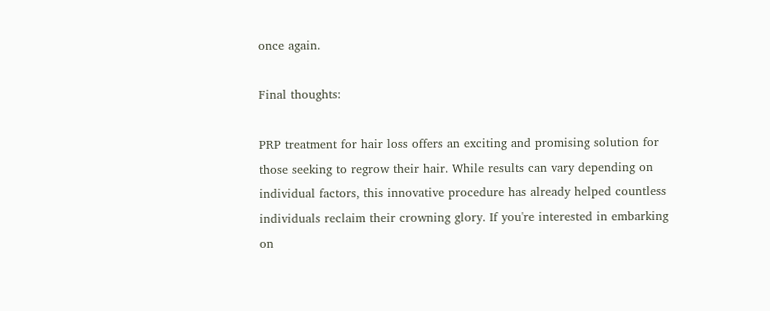once again.

Final thoughts:

PRP treatment for hair loss offers an exciting and promising solution for those seeking to regrow their hair. While results can vary depending on individual factors, this innovative procedure has already helped countless individuals reclaim their crowning glory. If you're interested in embarking on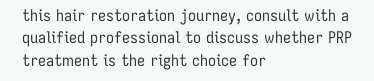this hair restoration journey, consult with a qualified professional to discuss whether PRP treatment is the right choice for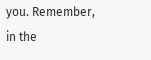you. Remember, in the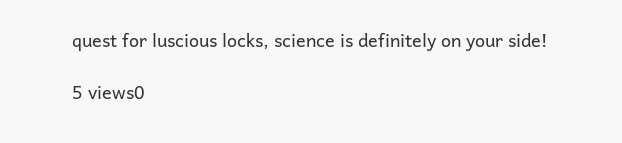quest for luscious locks, science is definitely on your side!

5 views0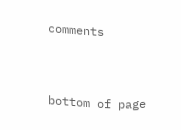comments


bottom of page